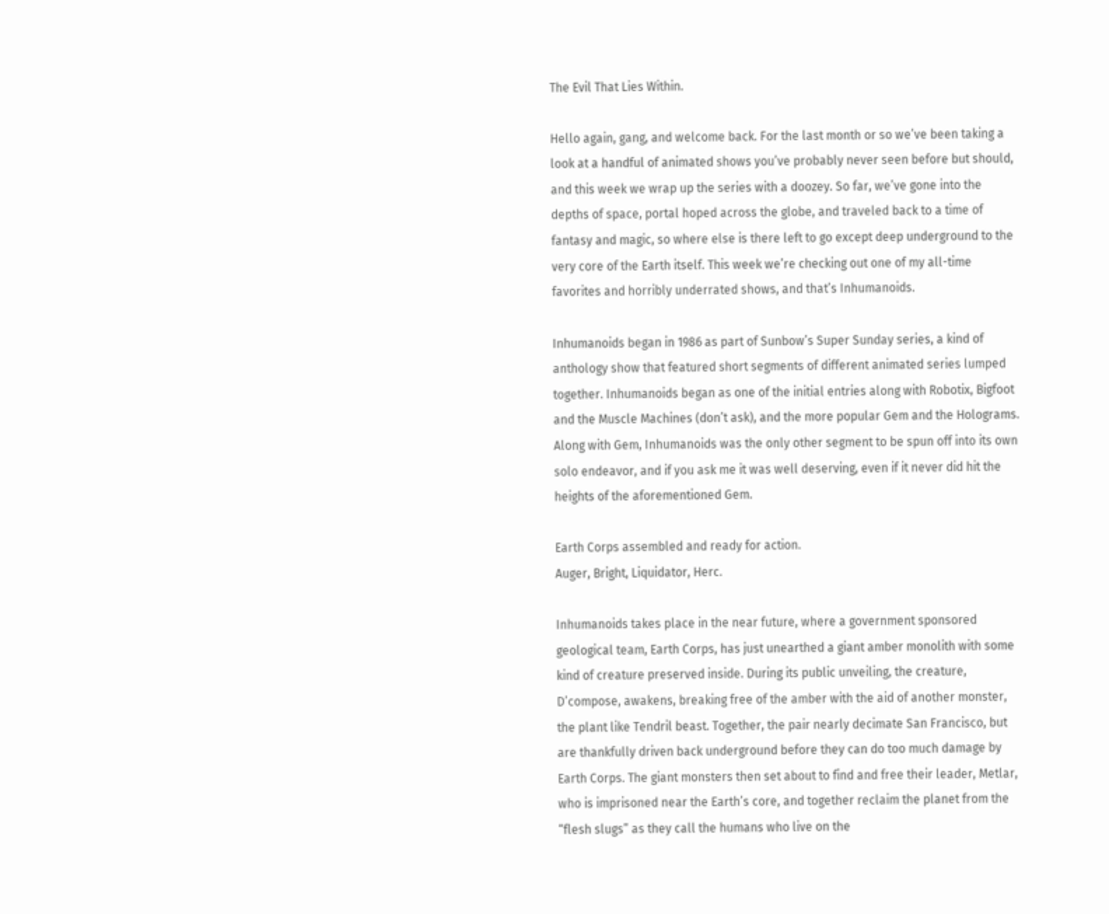The Evil That Lies Within.

Hello again, gang, and welcome back. For the last month or so we’ve been taking a look at a handful of animated shows you’ve probably never seen before but should, and this week we wrap up the series with a doozey. So far, we’ve gone into the depths of space, portal hoped across the globe, and traveled back to a time of fantasy and magic, so where else is there left to go except deep underground to the very core of the Earth itself. This week we’re checking out one of my all-time favorites and horribly underrated shows, and that’s Inhumanoids.

Inhumanoids began in 1986 as part of Sunbow’s Super Sunday series, a kind of anthology show that featured short segments of different animated series lumped together. Inhumanoids began as one of the initial entries along with Robotix, Bigfoot and the Muscle Machines (don’t ask), and the more popular Gem and the Holograms. Along with Gem, Inhumanoids was the only other segment to be spun off into its own solo endeavor, and if you ask me it was well deserving, even if it never did hit the heights of the aforementioned Gem.

Earth Corps assembled and ready for action.
Auger, Bright, Liquidator, Herc.

Inhumanoids takes place in the near future, where a government sponsored geological team, Earth Corps, has just unearthed a giant amber monolith with some kind of creature preserved inside. During its public unveiling, the creature, D’compose, awakens, breaking free of the amber with the aid of another monster, the plant like Tendril beast. Together, the pair nearly decimate San Francisco, but are thankfully driven back underground before they can do too much damage by Earth Corps. The giant monsters then set about to find and free their leader, Metlar, who is imprisoned near the Earth’s core, and together reclaim the planet from the “flesh slugs” as they call the humans who live on the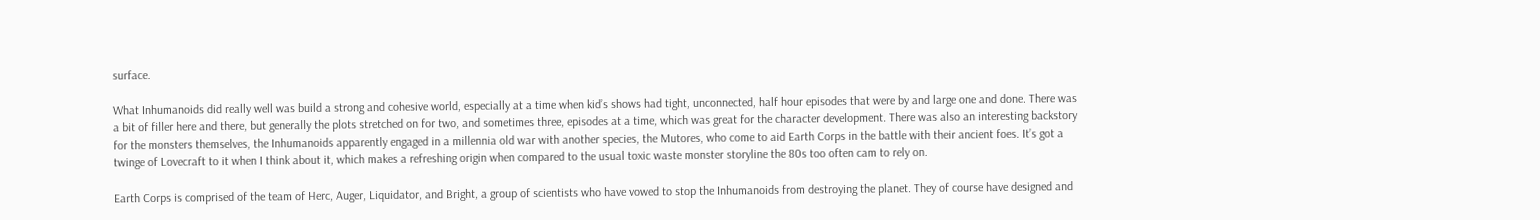surface.

What Inhumanoids did really well was build a strong and cohesive world, especially at a time when kid’s shows had tight, unconnected, half hour episodes that were by and large one and done. There was a bit of filler here and there, but generally the plots stretched on for two, and sometimes three, episodes at a time, which was great for the character development. There was also an interesting backstory for the monsters themselves, the Inhumanoids apparently engaged in a millennia old war with another species, the Mutores, who come to aid Earth Corps in the battle with their ancient foes. It’s got a twinge of Lovecraft to it when I think about it, which makes a refreshing origin when compared to the usual toxic waste monster storyline the 80s too often cam to rely on.

Earth Corps is comprised of the team of Herc, Auger, Liquidator, and Bright, a group of scientists who have vowed to stop the Inhumanoids from destroying the planet. They of course have designed and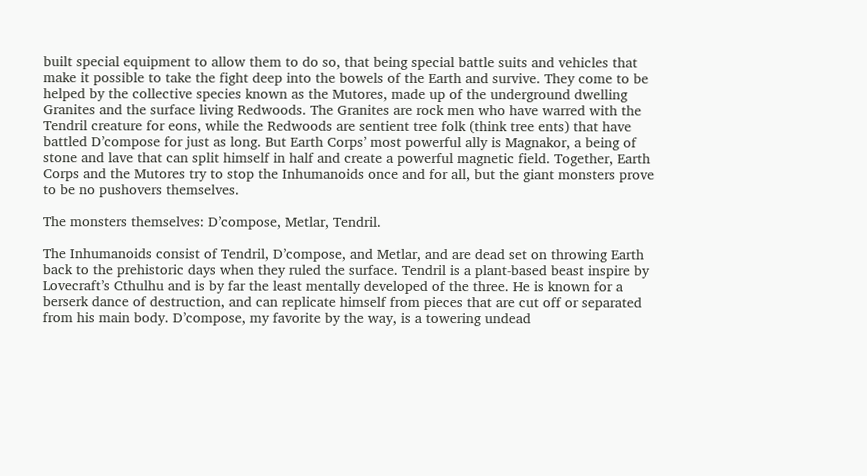built special equipment to allow them to do so, that being special battle suits and vehicles that make it possible to take the fight deep into the bowels of the Earth and survive. They come to be helped by the collective species known as the Mutores, made up of the underground dwelling Granites and the surface living Redwoods. The Granites are rock men who have warred with the Tendril creature for eons, while the Redwoods are sentient tree folk (think tree ents) that have battled D’compose for just as long. But Earth Corps’ most powerful ally is Magnakor, a being of stone and lave that can split himself in half and create a powerful magnetic field. Together, Earth Corps and the Mutores try to stop the Inhumanoids once and for all, but the giant monsters prove to be no pushovers themselves.

The monsters themselves: D’compose, Metlar, Tendril.

The Inhumanoids consist of Tendril, D’compose, and Metlar, and are dead set on throwing Earth back to the prehistoric days when they ruled the surface. Tendril is a plant-based beast inspire by Lovecraft’s Cthulhu and is by far the least mentally developed of the three. He is known for a berserk dance of destruction, and can replicate himself from pieces that are cut off or separated from his main body. D’compose, my favorite by the way, is a towering undead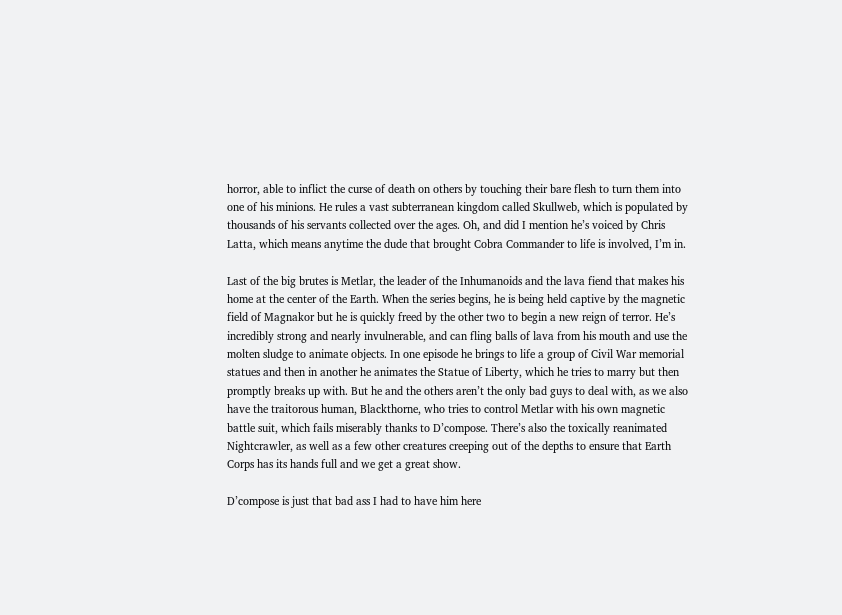horror, able to inflict the curse of death on others by touching their bare flesh to turn them into one of his minions. He rules a vast subterranean kingdom called Skullweb, which is populated by thousands of his servants collected over the ages. Oh, and did I mention he’s voiced by Chris Latta, which means anytime the dude that brought Cobra Commander to life is involved, I’m in.

Last of the big brutes is Metlar, the leader of the Inhumanoids and the lava fiend that makes his home at the center of the Earth. When the series begins, he is being held captive by the magnetic field of Magnakor but he is quickly freed by the other two to begin a new reign of terror. He’s incredibly strong and nearly invulnerable, and can fling balls of lava from his mouth and use the molten sludge to animate objects. In one episode he brings to life a group of Civil War memorial statues and then in another he animates the Statue of Liberty, which he tries to marry but then promptly breaks up with. But he and the others aren’t the only bad guys to deal with, as we also have the traitorous human, Blackthorne, who tries to control Metlar with his own magnetic battle suit, which fails miserably thanks to D’compose. There’s also the toxically reanimated Nightcrawler, as well as a few other creatures creeping out of the depths to ensure that Earth Corps has its hands full and we get a great show.

D’compose is just that bad ass I had to have him here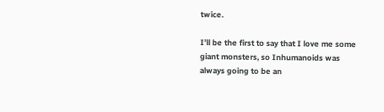twice.

I’ll be the first to say that I love me some giant monsters, so Inhumanoids was always going to be an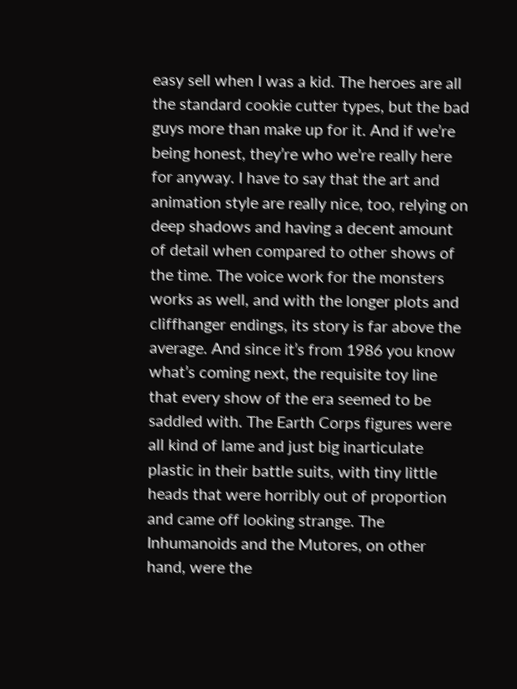easy sell when I was a kid. The heroes are all the standard cookie cutter types, but the bad guys more than make up for it. And if we’re being honest, they’re who we’re really here for anyway. I have to say that the art and animation style are really nice, too, relying on deep shadows and having a decent amount of detail when compared to other shows of the time. The voice work for the monsters works as well, and with the longer plots and cliffhanger endings, its story is far above the average. And since it’s from 1986 you know what’s coming next, the requisite toy line that every show of the era seemed to be saddled with. The Earth Corps figures were all kind of lame and just big inarticulate plastic in their battle suits, with tiny little heads that were horribly out of proportion and came off looking strange. The Inhumanoids and the Mutores, on other hand, were the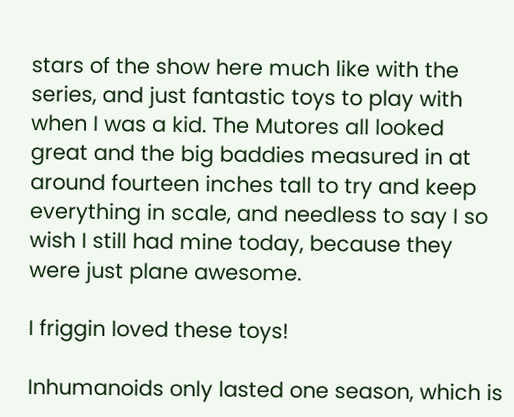stars of the show here much like with the series, and just fantastic toys to play with when I was a kid. The Mutores all looked great and the big baddies measured in at around fourteen inches tall to try and keep everything in scale, and needless to say I so wish I still had mine today, because they were just plane awesome.

I friggin loved these toys!

Inhumanoids only lasted one season, which is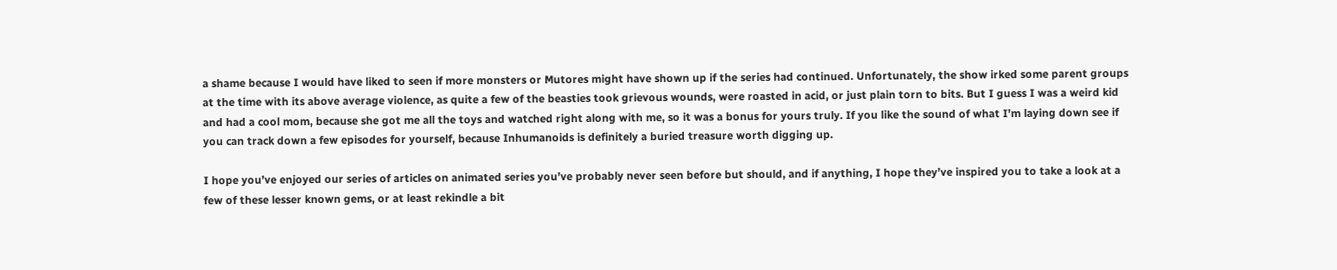a shame because I would have liked to seen if more monsters or Mutores might have shown up if the series had continued. Unfortunately, the show irked some parent groups at the time with its above average violence, as quite a few of the beasties took grievous wounds, were roasted in acid, or just plain torn to bits. But I guess I was a weird kid and had a cool mom, because she got me all the toys and watched right along with me, so it was a bonus for yours truly. If you like the sound of what I’m laying down see if you can track down a few episodes for yourself, because Inhumanoids is definitely a buried treasure worth digging up.

I hope you’ve enjoyed our series of articles on animated series you’ve probably never seen before but should, and if anything, I hope they’ve inspired you to take a look at a few of these lesser known gems, or at least rekindle a bit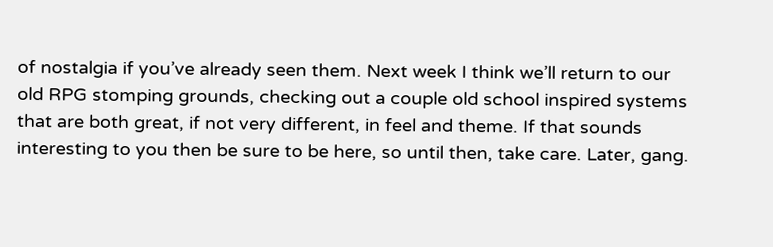of nostalgia if you’ve already seen them. Next week I think we’ll return to our old RPG stomping grounds, checking out a couple old school inspired systems that are both great, if not very different, in feel and theme. If that sounds interesting to you then be sure to be here, so until then, take care. Later, gang.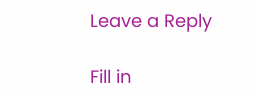Leave a Reply

Fill in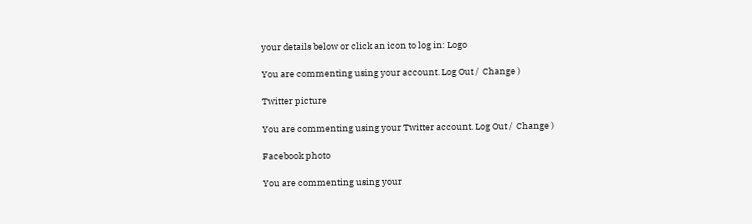your details below or click an icon to log in: Logo

You are commenting using your account. Log Out /  Change )

Twitter picture

You are commenting using your Twitter account. Log Out /  Change )

Facebook photo

You are commenting using your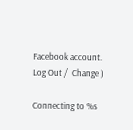Facebook account. Log Out /  Change )

Connecting to %s